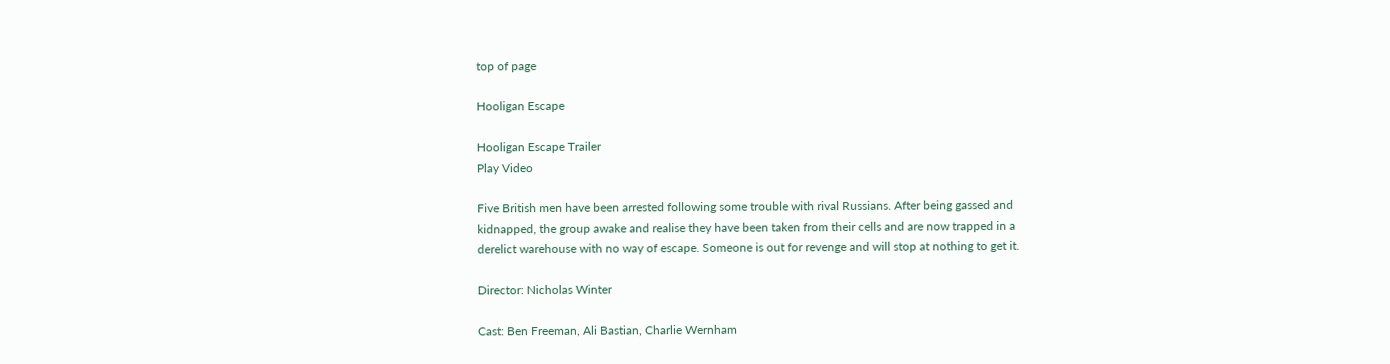top of page

Hooligan Escape

Hooligan Escape Trailer
Play Video

Five British men have been arrested following some trouble with rival Russians. After being gassed and kidnapped, the group awake and realise they have been taken from their cells and are now trapped in a derelict warehouse with no way of escape. Someone is out for revenge and will stop at nothing to get it.

Director: Nicholas Winter

Cast: Ben Freeman, Ali Bastian, Charlie Wernham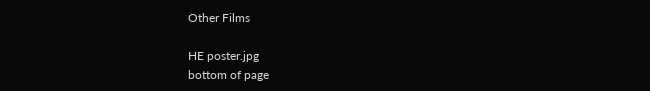Other Films

HE poster.jpg
bottom of page